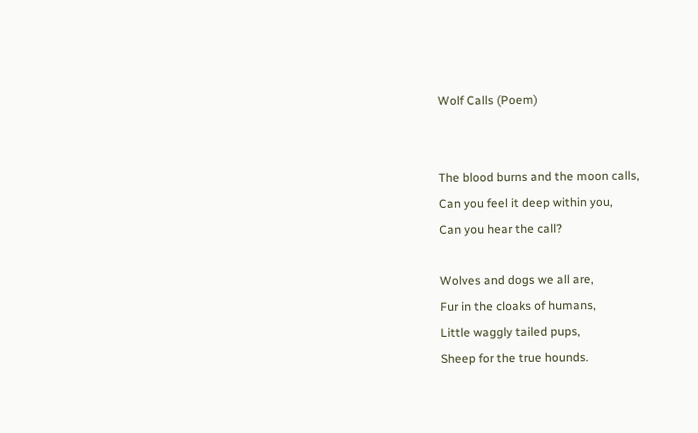Wolf Calls (Poem)


The blood burns and the moon calls,
Can you feel it deep within you,
Can you hear the call?

Wolves and dogs we all are,
Fur in the cloaks of humans,
Little waggly tailed pups,
Sheep for the true hounds.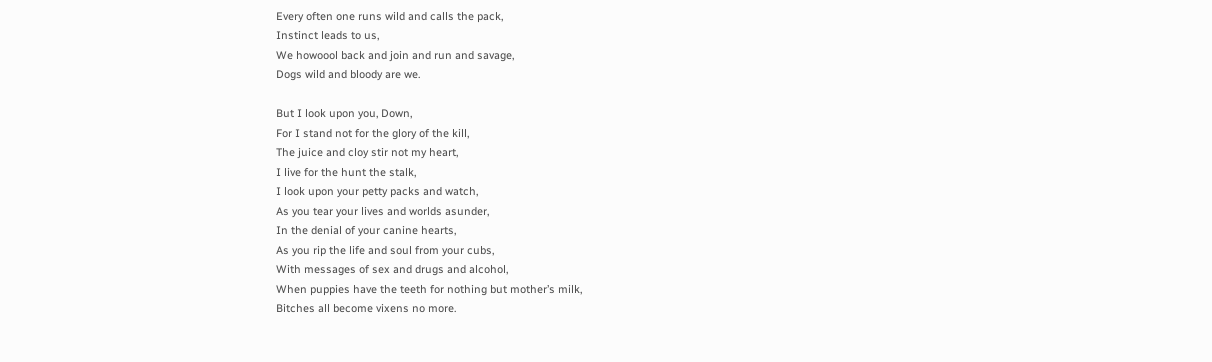Every often one runs wild and calls the pack,
Instinct leads to us,
We howoool back and join and run and savage,
Dogs wild and bloody are we.

But I look upon you, Down,
For I stand not for the glory of the kill,
The juice and cloy stir not my heart,
I live for the hunt the stalk,
I look upon your petty packs and watch,
As you tear your lives and worlds asunder,
In the denial of your canine hearts,
As you rip the life and soul from your cubs,
With messages of sex and drugs and alcohol,
When puppies have the teeth for nothing but mother’s milk,
Bitches all become vixens no more.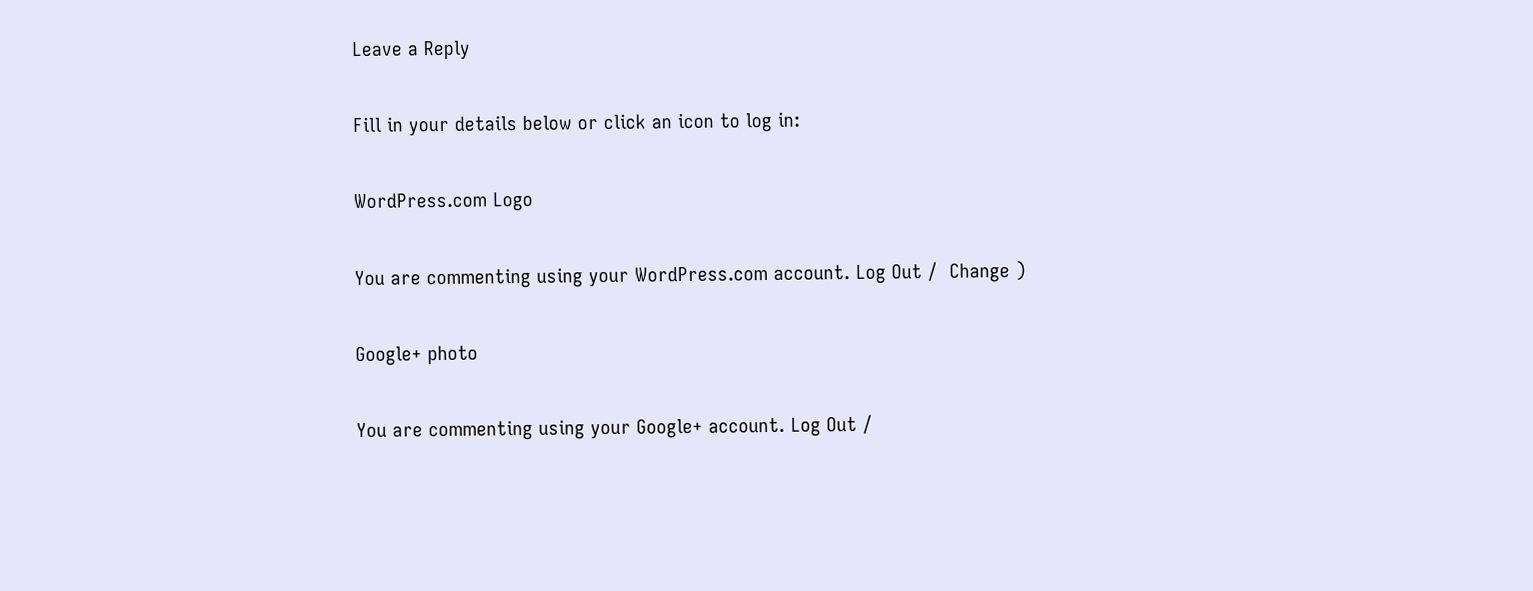Leave a Reply

Fill in your details below or click an icon to log in:

WordPress.com Logo

You are commenting using your WordPress.com account. Log Out /  Change )

Google+ photo

You are commenting using your Google+ account. Log Out /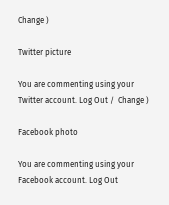Change )

Twitter picture

You are commenting using your Twitter account. Log Out /  Change )

Facebook photo

You are commenting using your Facebook account. Log Out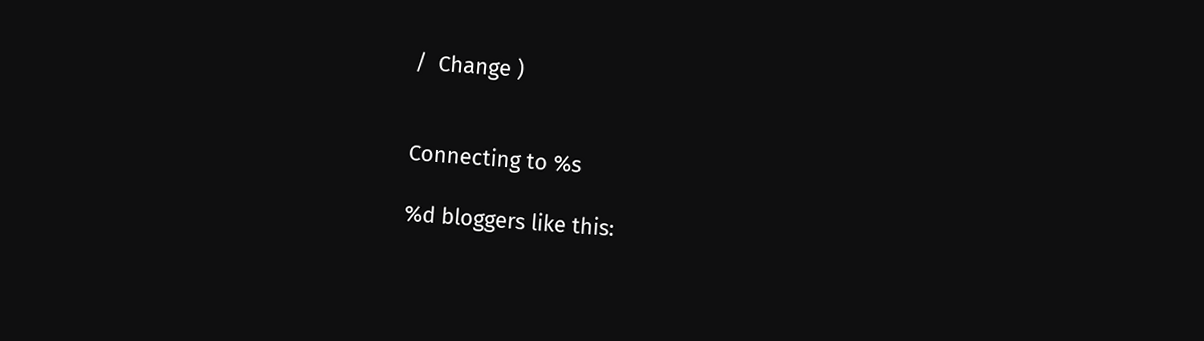/  Change )


Connecting to %s

%d bloggers like this: